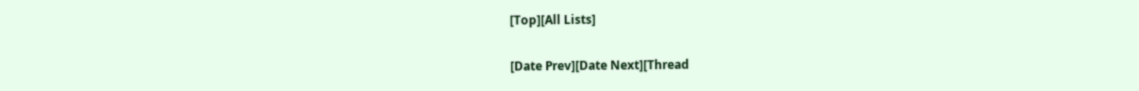[Top][All Lists]

[Date Prev][Date Next][Thread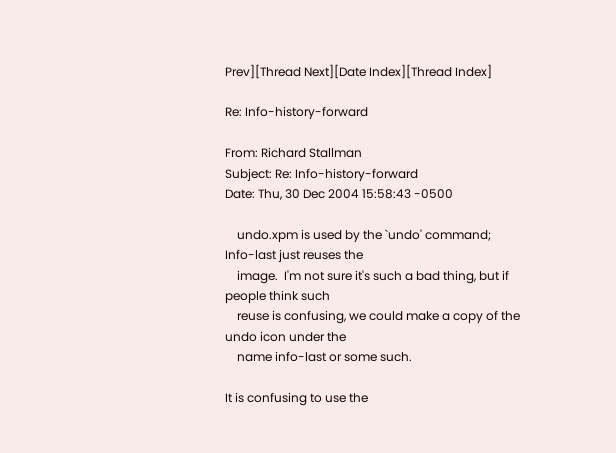Prev][Thread Next][Date Index][Thread Index]

Re: Info-history-forward

From: Richard Stallman
Subject: Re: Info-history-forward
Date: Thu, 30 Dec 2004 15:58:43 -0500

    undo.xpm is used by the `undo' command; Info-last just reuses the
    image.  I'm not sure it's such a bad thing, but if people think such
    reuse is confusing, we could make a copy of the undo icon under the
    name info-last or some such.

It is confusing to use the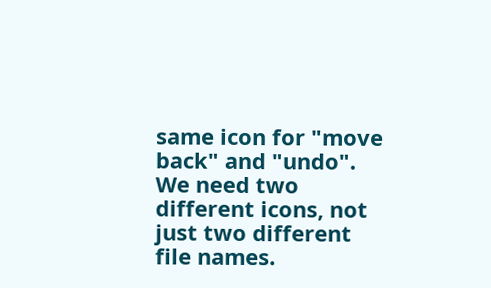same icon for "move back" and "undo".
We need two different icons, not just two different file names.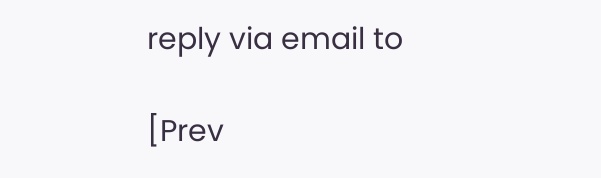reply via email to

[Prev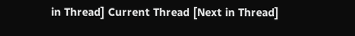in Thread] Current Thread [Next in Thread]